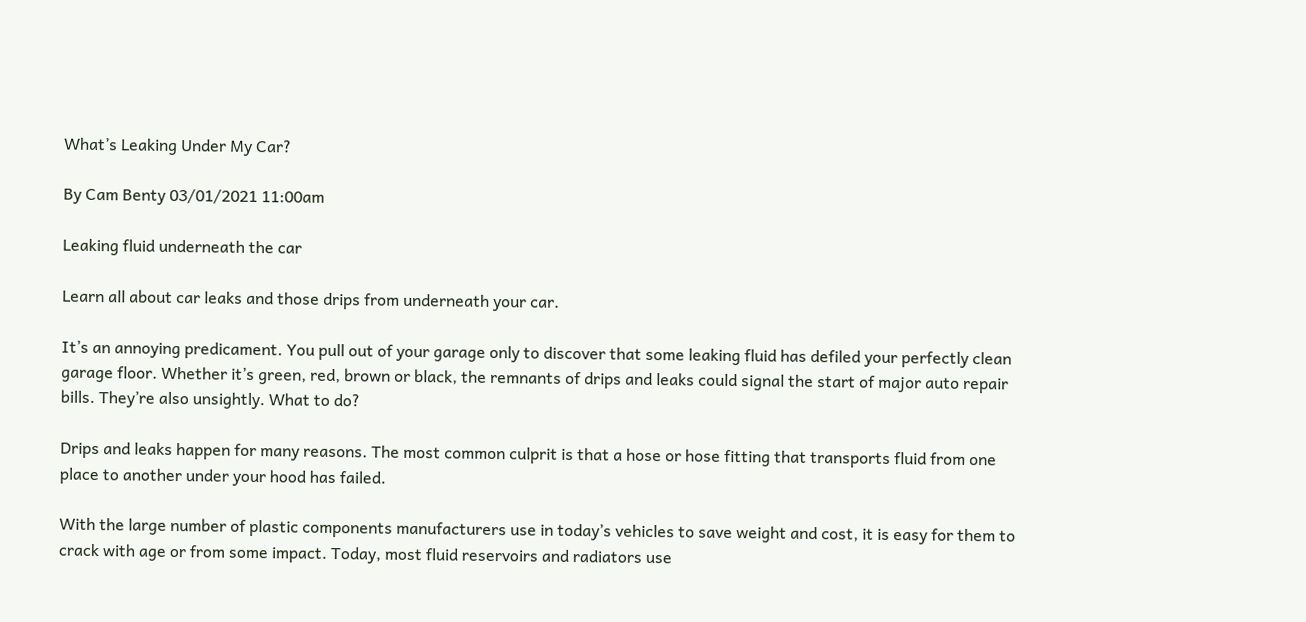What’s Leaking Under My Car?

By Cam Benty 03/01/2021 11:00am

Leaking fluid underneath the car

Learn all about car leaks and those drips from underneath your car.

It’s an annoying predicament. You pull out of your garage only to discover that some leaking fluid has defiled your perfectly clean garage floor. Whether it’s green, red, brown or black, the remnants of drips and leaks could signal the start of major auto repair bills. They’re also unsightly. What to do?

Drips and leaks happen for many reasons. The most common culprit is that a hose or hose fitting that transports fluid from one place to another under your hood has failed.

With the large number of plastic components manufacturers use in today’s vehicles to save weight and cost, it is easy for them to crack with age or from some impact. Today, most fluid reservoirs and radiators use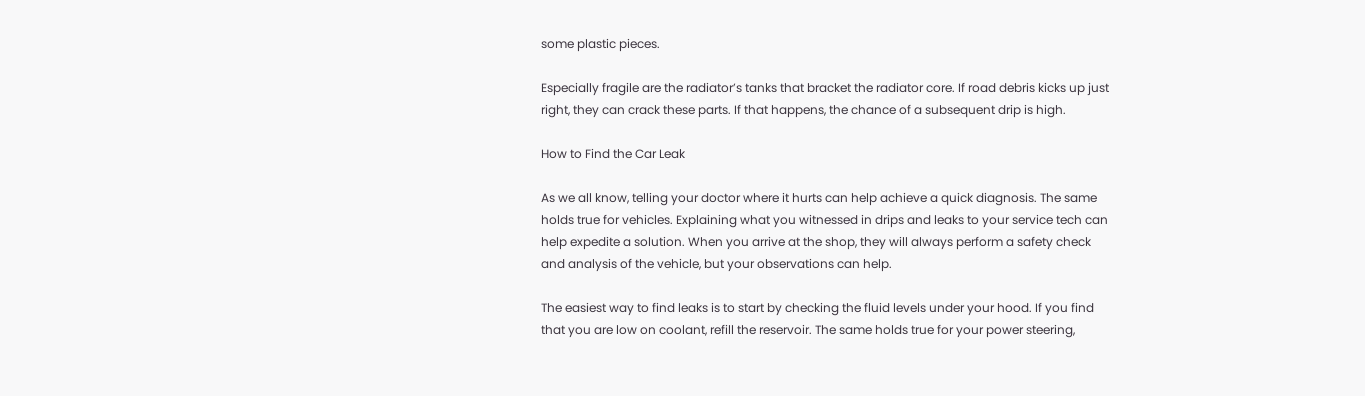some plastic pieces.

Especially fragile are the radiator’s tanks that bracket the radiator core. If road debris kicks up just right, they can crack these parts. If that happens, the chance of a subsequent drip is high.

How to Find the Car Leak

As we all know, telling your doctor where it hurts can help achieve a quick diagnosis. The same holds true for vehicles. Explaining what you witnessed in drips and leaks to your service tech can help expedite a solution. When you arrive at the shop, they will always perform a safety check and analysis of the vehicle, but your observations can help.

The easiest way to find leaks is to start by checking the fluid levels under your hood. If you find that you are low on coolant, refill the reservoir. The same holds true for your power steering,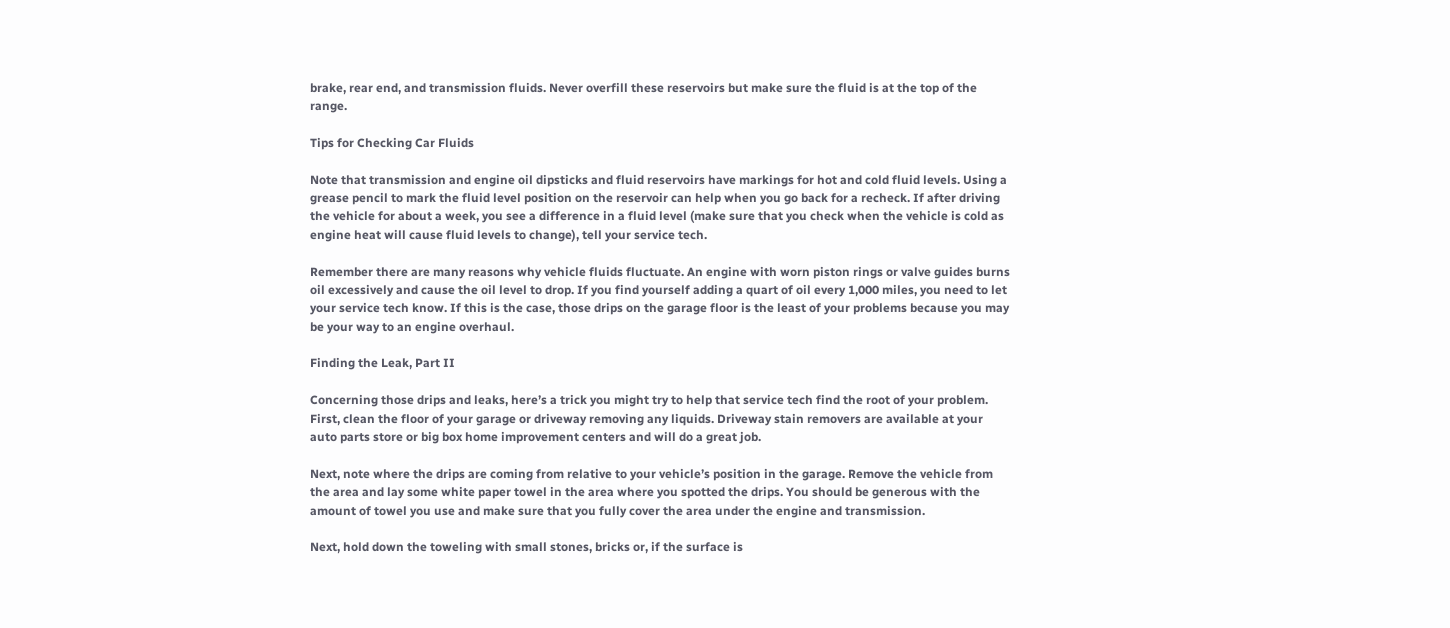brake, rear end, and transmission fluids. Never overfill these reservoirs but make sure the fluid is at the top of the range.

Tips for Checking Car Fluids

Note that transmission and engine oil dipsticks and fluid reservoirs have markings for hot and cold fluid levels. Using a grease pencil to mark the fluid level position on the reservoir can help when you go back for a recheck. If after driving the vehicle for about a week, you see a difference in a fluid level (make sure that you check when the vehicle is cold as engine heat will cause fluid levels to change), tell your service tech.

Remember there are many reasons why vehicle fluids fluctuate. An engine with worn piston rings or valve guides burns oil excessively and cause the oil level to drop. If you find yourself adding a quart of oil every 1,000 miles, you need to let your service tech know. If this is the case, those drips on the garage floor is the least of your problems because you may be your way to an engine overhaul.

Finding the Leak, Part II

Concerning those drips and leaks, here’s a trick you might try to help that service tech find the root of your problem. First, clean the floor of your garage or driveway removing any liquids. Driveway stain removers are available at your auto parts store or big box home improvement centers and will do a great job.

Next, note where the drips are coming from relative to your vehicle’s position in the garage. Remove the vehicle from the area and lay some white paper towel in the area where you spotted the drips. You should be generous with the amount of towel you use and make sure that you fully cover the area under the engine and transmission.

Next, hold down the toweling with small stones, bricks or, if the surface is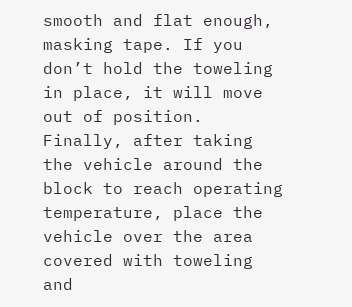smooth and flat enough, masking tape. If you don’t hold the toweling in place, it will move out of position. Finally, after taking the vehicle around the block to reach operating temperature, place the vehicle over the area covered with toweling and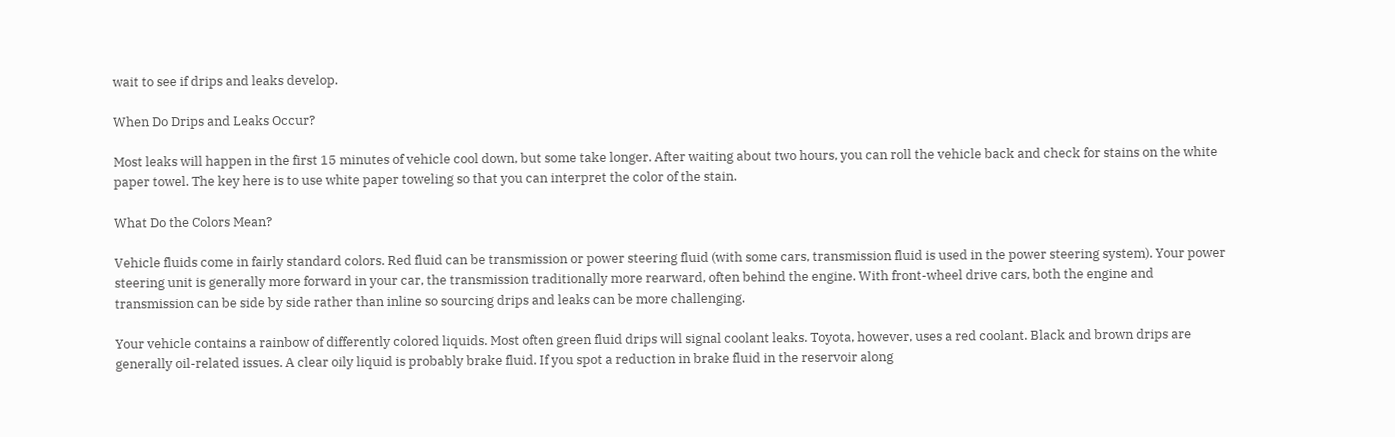wait to see if drips and leaks develop.

When Do Drips and Leaks Occur?

Most leaks will happen in the first 15 minutes of vehicle cool down, but some take longer. After waiting about two hours, you can roll the vehicle back and check for stains on the white paper towel. The key here is to use white paper toweling so that you can interpret the color of the stain.

What Do the Colors Mean?

Vehicle fluids come in fairly standard colors. Red fluid can be transmission or power steering fluid (with some cars, transmission fluid is used in the power steering system). Your power steering unit is generally more forward in your car, the transmission traditionally more rearward, often behind the engine. With front-wheel drive cars, both the engine and transmission can be side by side rather than inline so sourcing drips and leaks can be more challenging.

Your vehicle contains a rainbow of differently colored liquids. Most often green fluid drips will signal coolant leaks. Toyota, however, uses a red coolant. Black and brown drips are generally oil-related issues. A clear oily liquid is probably brake fluid. If you spot a reduction in brake fluid in the reservoir along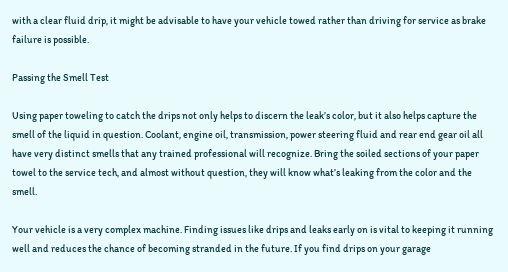with a clear fluid drip, it might be advisable to have your vehicle towed rather than driving for service as brake failure is possible.

Passing the Smell Test

Using paper toweling to catch the drips not only helps to discern the leak’s color, but it also helps capture the smell of the liquid in question. Coolant, engine oil, transmission, power steering fluid and rear end gear oil all have very distinct smells that any trained professional will recognize. Bring the soiled sections of your paper towel to the service tech, and almost without question, they will know what’s leaking from the color and the smell.

Your vehicle is a very complex machine. Finding issues like drips and leaks early on is vital to keeping it running well and reduces the chance of becoming stranded in the future. If you find drips on your garage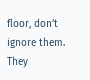floor, don’t ignore them. They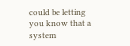could be letting you know that a system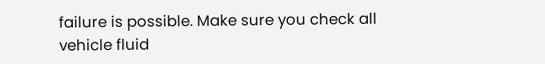failure is possible. Make sure you check all vehicle fluid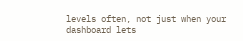levels often, not just when your dashboard lets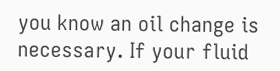you know an oil change is necessary. If your fluid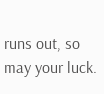runs out, so may your luck.